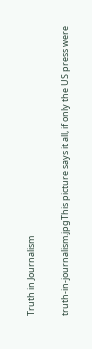Truth in Journalism

truth-in-journalism.jpgThis picture says it all, if only the US press were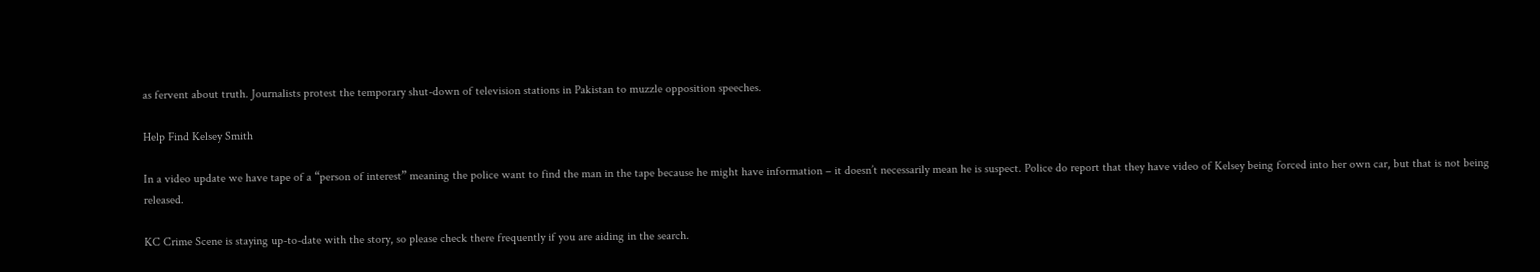as fervent about truth. Journalists protest the temporary shut-down of television stations in Pakistan to muzzle opposition speeches.

Help Find Kelsey Smith

In a video update we have tape of a “person of interest” meaning the police want to find the man in the tape because he might have information – it doesn’t necessarily mean he is suspect. Police do report that they have video of Kelsey being forced into her own car, but that is not being released.

KC Crime Scene is staying up-to-date with the story, so please check there frequently if you are aiding in the search.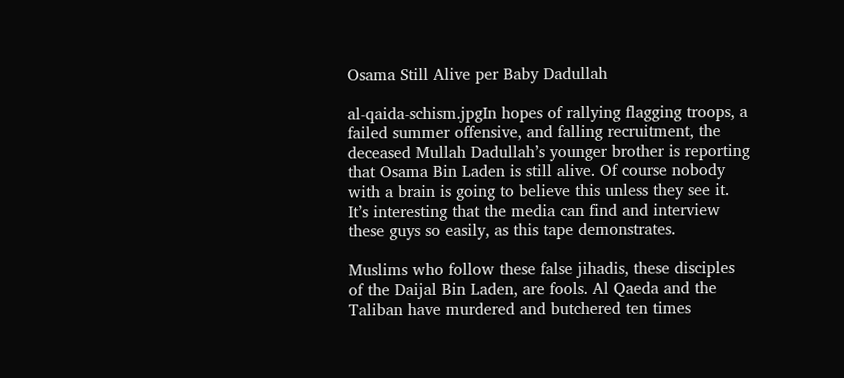Osama Still Alive per Baby Dadullah

al-qaida-schism.jpgIn hopes of rallying flagging troops, a failed summer offensive, and falling recruitment, the deceased Mullah Dadullah’s younger brother is reporting that Osama Bin Laden is still alive. Of course nobody with a brain is going to believe this unless they see it.  It’s interesting that the media can find and interview these guys so easily, as this tape demonstrates.

Muslims who follow these false jihadis, these disciples of the Daijal Bin Laden, are fools. Al Qaeda and the Taliban have murdered and butchered ten times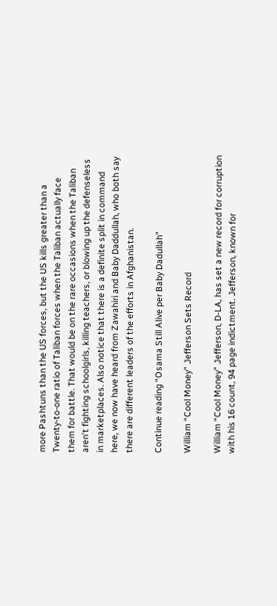more Pashtuns than the US forces, but the US kills greater than a  Twenty-to-one ratio of Taliban forces when the Taliban actually face them for battle. That would be on the rare occasions when the Taliban aren’t fighting schoolgirls, killing teachers, or blowing up the defenseless in marketplaces. Also notice that there is a definite split in command here, we now have heard from Zawahiri and Baby Daddullah, who both say there are different leaders of the efforts in Afghanistan.

Continue reading “Osama Still Alive per Baby Dadullah”

William “Cool Money” Jefferson Sets Record

William “Cool Money” Jefferson, D-LA, has set a new record for corruption with his 16 count, 94 page indictment. Jefferson, known for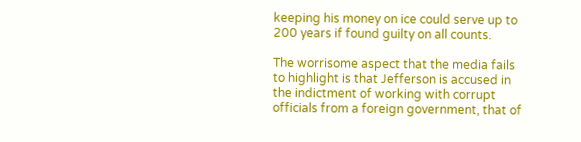keeping his money on ice could serve up to 200 years if found guilty on all counts.

The worrisome aspect that the media fails to highlight is that Jefferson is accused in the indictment of working with corrupt officials from a foreign government, that of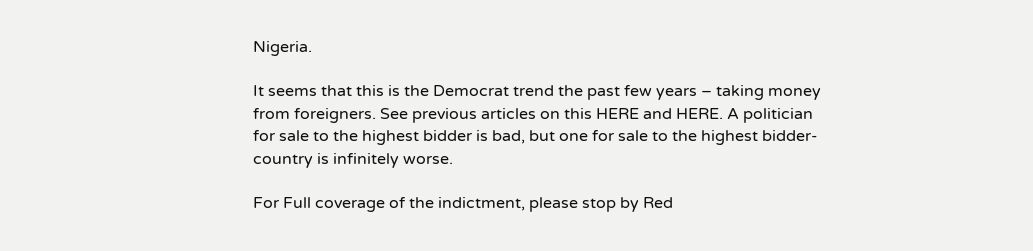Nigeria.

It seems that this is the Democrat trend the past few years – taking money from foreigners. See previous articles on this HERE and HERE. A politician for sale to the highest bidder is bad, but one for sale to the highest bidder-country is infinitely worse.

For Full coverage of the indictment, please stop by Red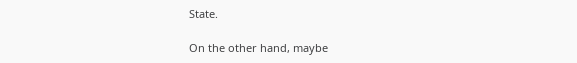State.

On the other hand, maybe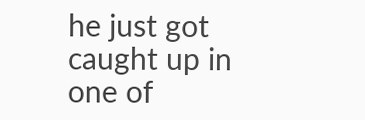he just got caught up in one of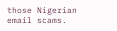those Nigerian email scams.